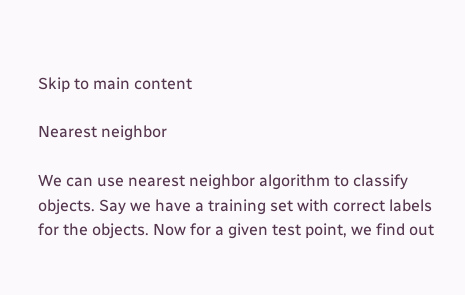Skip to main content

Nearest neighbor

We can use nearest neighbor algorithm to classify objects. Say we have a training set with correct labels for the objects. Now for a given test point, we find out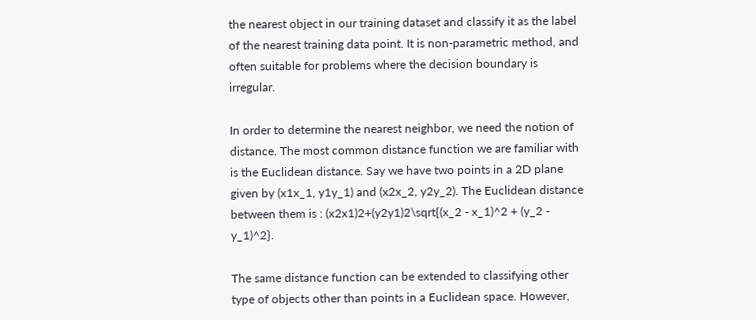the nearest object in our training dataset and classify it as the label of the nearest training data point. It is non-parametric method, and often suitable for problems where the decision boundary is irregular.

In order to determine the nearest neighbor, we need the notion of distance. The most common distance function we are familiar with is the Euclidean distance. Say we have two points in a 2D plane given by (x1x_1, y1y_1) and (x2x_2, y2y_2). The Euclidean distance between them is : (x2x1)2+(y2y1)2\sqrt{(x_2 - x_1)^2 + (y_2 - y_1)^2}.

The same distance function can be extended to classifying other type of objects other than points in a Euclidean space. However,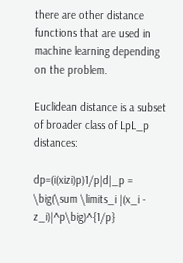there are other distance functions that are used in machine learning depending on the problem.

Euclidean distance is a subset of broader class of LpL_p distances:

dp=(i(xizi)p)1/p|d|_p = \big(\sum \limits_i |(x_i - z_i)|^p\big)^{1/p}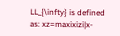LL_{\infty} is defined as: xz=maxixizi|x-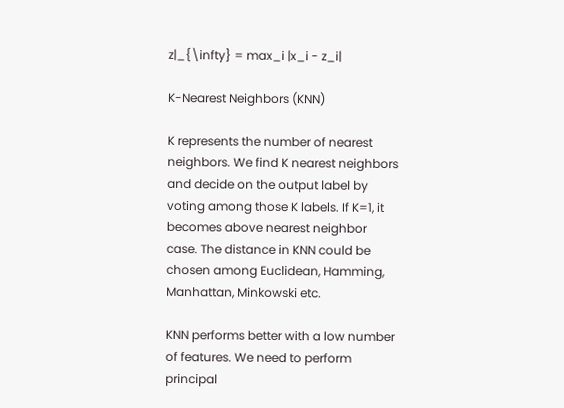z|_{\infty} = max_i |x_i - z_i|

K-Nearest Neighbors (KNN)

K represents the number of nearest neighbors. We find K nearest neighbors and decide on the output label by voting among those K labels. If K=1, it becomes above nearest neighbor case. The distance in KNN could be chosen among Euclidean, Hamming, Manhattan, Minkowski etc.

KNN performs better with a low number of features. We need to perform principal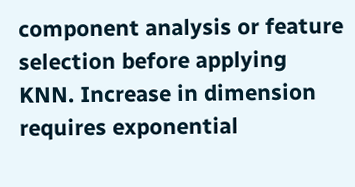component analysis or feature selection before applying KNN. Increase in dimension requires exponential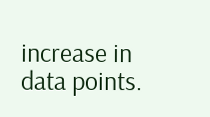increase in data points.